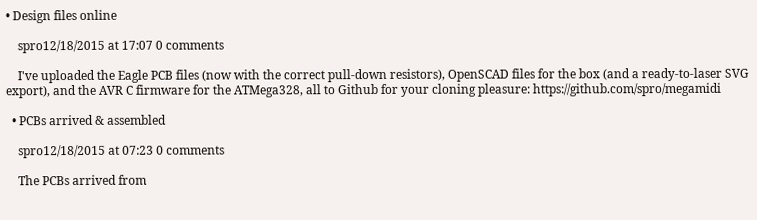• Design files online

    spro12/18/2015 at 17:07 0 comments

    I've uploaded the Eagle PCB files (now with the correct pull-down resistors), OpenSCAD files for the box (and a ready-to-laser SVG export), and the AVR C firmware for the ATMega328, all to Github for your cloning pleasure: https://github.com/spro/megamidi

  • PCBs arrived & assembled

    spro12/18/2015 at 07:23 0 comments

    The PCBs arrived from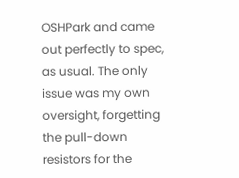OSHPark and came out perfectly to spec, as usual. The only issue was my own oversight, forgetting the pull-down resistors for the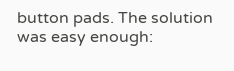button pads. The solution was easy enough: